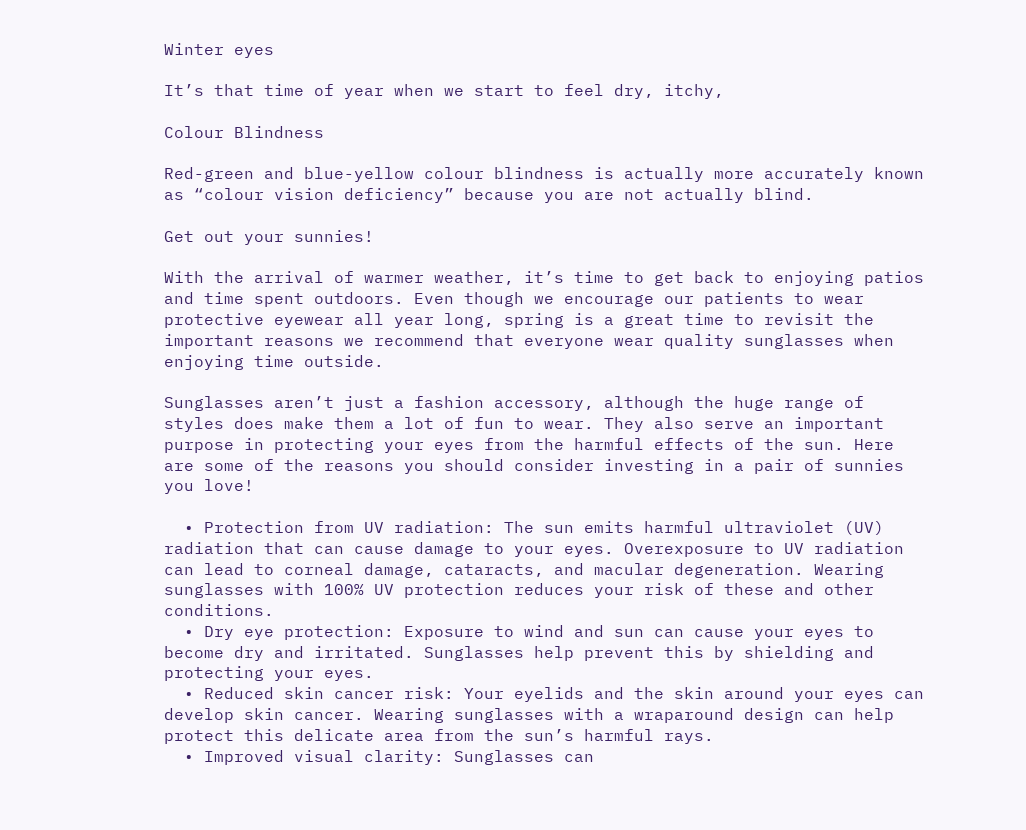Winter eyes

It’s that time of year when we start to feel dry, itchy,

Colour Blindness

Red-green and blue-yellow colour blindness is actually more accurately known as “colour vision deficiency” because you are not actually blind.

Get out your sunnies!

With the arrival of warmer weather, it’s time to get back to enjoying patios and time spent outdoors. Even though we encourage our patients to wear protective eyewear all year long, spring is a great time to revisit the important reasons we recommend that everyone wear quality sunglasses when enjoying time outside.

Sunglasses aren’t just a fashion accessory, although the huge range of styles does make them a lot of fun to wear. They also serve an important purpose in protecting your eyes from the harmful effects of the sun. Here are some of the reasons you should consider investing in a pair of sunnies you love!

  • Protection from UV radiation: The sun emits harmful ultraviolet (UV) radiation that can cause damage to your eyes. Overexposure to UV radiation can lead to corneal damage, cataracts, and macular degeneration. Wearing sunglasses with 100% UV protection reduces your risk of these and other conditions.
  • Dry eye protection: Exposure to wind and sun can cause your eyes to become dry and irritated. Sunglasses help prevent this by shielding and protecting your eyes.
  • Reduced skin cancer risk: Your eyelids and the skin around your eyes can develop skin cancer. Wearing sunglasses with a wraparound design can help protect this delicate area from the sun’s harmful rays.
  • Improved visual clarity: Sunglasses can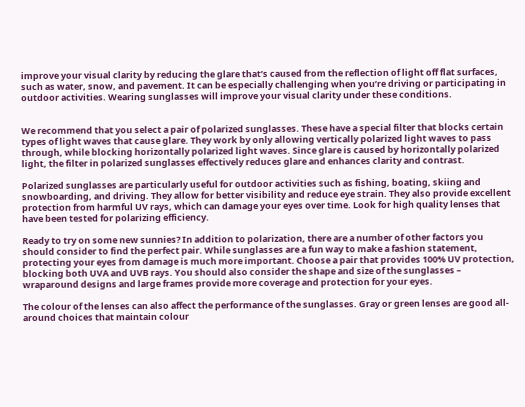improve your visual clarity by reducing the glare that’s caused from the reflection of light off flat surfaces, such as water, snow, and pavement. It can be especially challenging when you’re driving or participating in outdoor activities. Wearing sunglasses will improve your visual clarity under these conditions.


We recommend that you select a pair of polarized sunglasses. These have a special filter that blocks certain types of light waves that cause glare. They work by only allowing vertically polarized light waves to pass through, while blocking horizontally polarized light waves. Since glare is caused by horizontally polarized light, the filter in polarized sunglasses effectively reduces glare and enhances clarity and contrast.

Polarized sunglasses are particularly useful for outdoor activities such as fishing, boating, skiing and snowboarding, and driving. They allow for better visibility and reduce eye strain. They also provide excellent protection from harmful UV rays, which can damage your eyes over time. Look for high quality lenses that have been tested for polarizing efficiency.

Ready to try on some new sunnies? In addition to polarization, there are a number of other factors you should consider to find the perfect pair. While sunglasses are a fun way to make a fashion statement, protecting your eyes from damage is much more important. Choose a pair that provides 100% UV protection, blocking both UVA and UVB rays. You should also consider the shape and size of the sunglasses – wraparound designs and large frames provide more coverage and protection for your eyes.

The colour of the lenses can also affect the performance of the sunglasses. Gray or green lenses are good all-around choices that maintain colour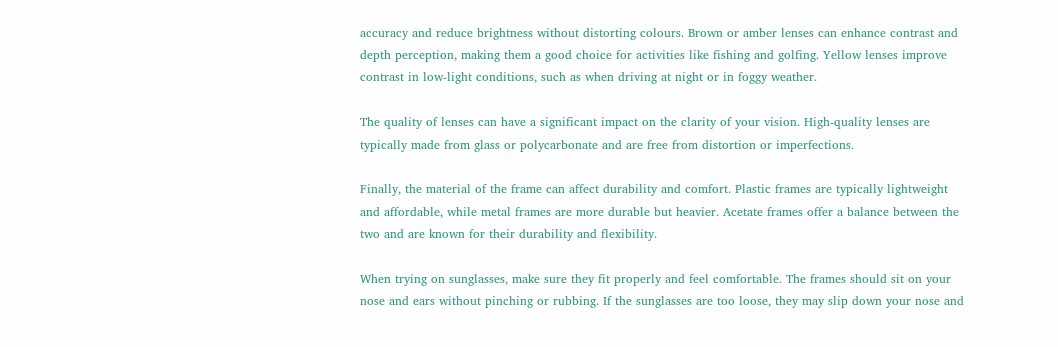accuracy and reduce brightness without distorting colours. Brown or amber lenses can enhance contrast and depth perception, making them a good choice for activities like fishing and golfing. Yellow lenses improve contrast in low-light conditions, such as when driving at night or in foggy weather.

The quality of lenses can have a significant impact on the clarity of your vision. High-quality lenses are typically made from glass or polycarbonate and are free from distortion or imperfections.

Finally, the material of the frame can affect durability and comfort. Plastic frames are typically lightweight and affordable, while metal frames are more durable but heavier. Acetate frames offer a balance between the two and are known for their durability and flexibility.

When trying on sunglasses, make sure they fit properly and feel comfortable. The frames should sit on your nose and ears without pinching or rubbing. If the sunglasses are too loose, they may slip down your nose and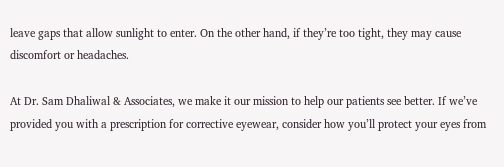leave gaps that allow sunlight to enter. On the other hand, if they’re too tight, they may cause discomfort or headaches.

At Dr. Sam Dhaliwal & Associates, we make it our mission to help our patients see better. If we’ve provided you with a prescription for corrective eyewear, consider how you’ll protect your eyes from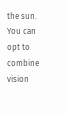the sun. You can opt to combine vision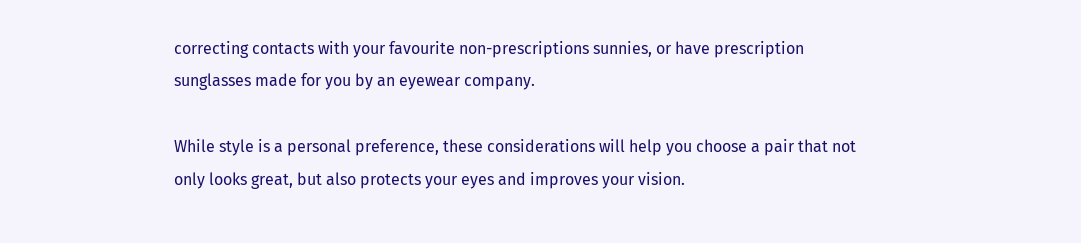correcting contacts with your favourite non-prescriptions sunnies, or have prescription sunglasses made for you by an eyewear company.

While style is a personal preference, these considerations will help you choose a pair that not only looks great, but also protects your eyes and improves your vision.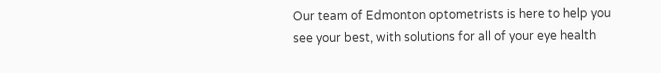Our team of Edmonton optometrists is here to help you see your best, with solutions for all of your eye health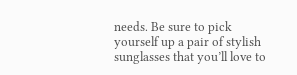needs. Be sure to pick yourself up a pair of stylish sunglasses that you’ll love to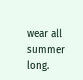wear all summer long.